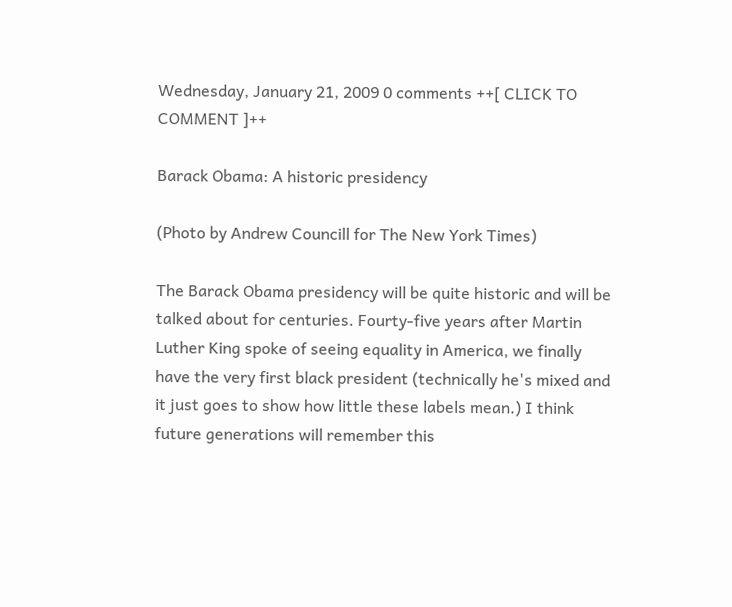Wednesday, January 21, 2009 0 comments ++[ CLICK TO COMMENT ]++

Barack Obama: A historic presidency

(Photo by Andrew Councill for The New York Times)

The Barack Obama presidency will be quite historic and will be talked about for centuries. Fourty-five years after Martin Luther King spoke of seeing equality in America, we finally have the very first black president (technically he's mixed and it just goes to show how little these labels mean.) I think future generations will remember this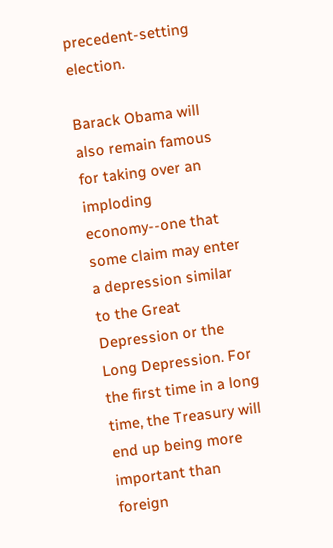precedent-setting election.

Barack Obama will also remain famous for taking over an imploding economy--one that some claim may enter a depression similar to the Great Depression or the Long Depression. For the first time in a long time, the Treasury will end up being more important than foreign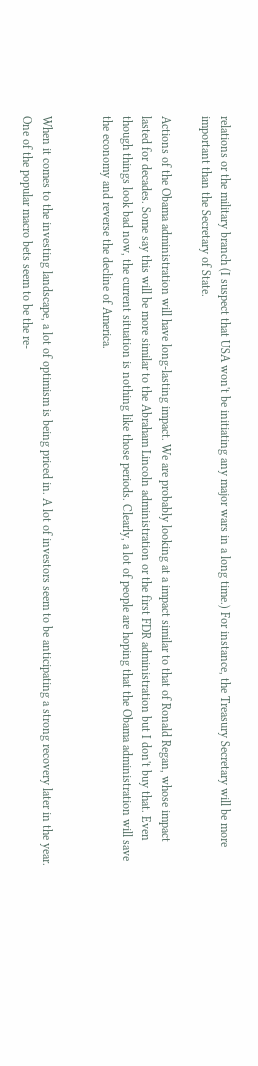relations or the military branch (I suspect that USA won't be initiating any major wars in a long time.) For instance, the Treasury Secretary will be more important than the Secretary of State.

Actions of the Obama administration will have long-lasting impact. We are probably looking at a impact similar to that of Ronald Regan, whose impact lasted for decades. Some say this will be more similar to the Abraham Lincoln administration or the first FDR administration but I don't buy that. Even though things look bad now, the current situation is nothing like those periods. Clearly, a lot of people are hoping that the Obama administration will save the economy and reverse the decline of America.


When it comes to the investing landscape, a lot of optimism is being priced in. A lot of investors seem to be anticipating a strong recovery later in the year. One of the popular macro bets seem to be the re-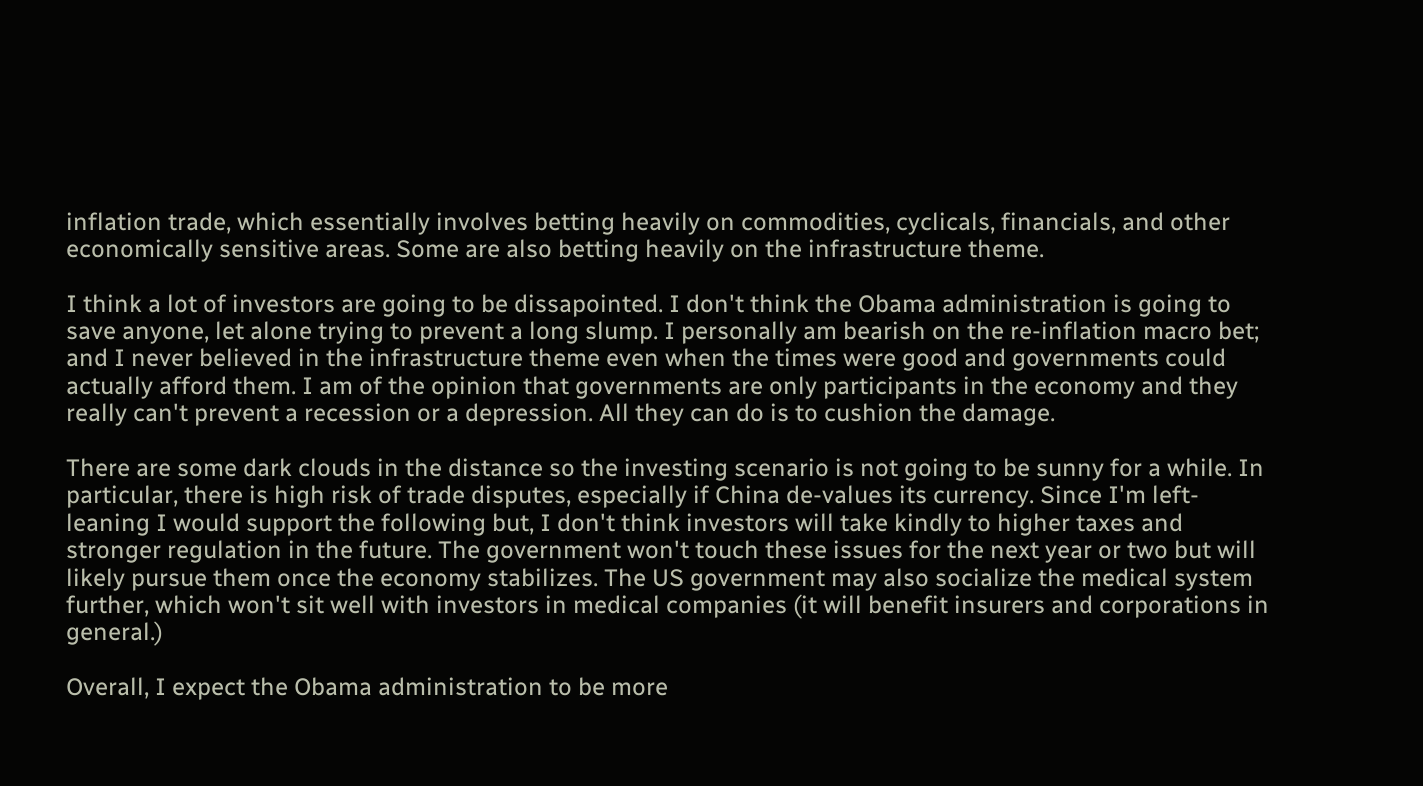inflation trade, which essentially involves betting heavily on commodities, cyclicals, financials, and other economically sensitive areas. Some are also betting heavily on the infrastructure theme.

I think a lot of investors are going to be dissapointed. I don't think the Obama administration is going to save anyone, let alone trying to prevent a long slump. I personally am bearish on the re-inflation macro bet; and I never believed in the infrastructure theme even when the times were good and governments could actually afford them. I am of the opinion that governments are only participants in the economy and they really can't prevent a recession or a depression. All they can do is to cushion the damage.

There are some dark clouds in the distance so the investing scenario is not going to be sunny for a while. In particular, there is high risk of trade disputes, especially if China de-values its currency. Since I'm left-leaning I would support the following but, I don't think investors will take kindly to higher taxes and stronger regulation in the future. The government won't touch these issues for the next year or two but will likely pursue them once the economy stabilizes. The US government may also socialize the medical system further, which won't sit well with investors in medical companies (it will benefit insurers and corporations in general.)

Overall, I expect the Obama administration to be more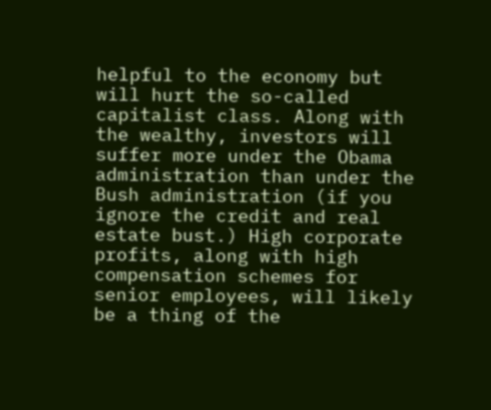helpful to the economy but will hurt the so-called capitalist class. Along with the wealthy, investors will suffer more under the Obama administration than under the Bush administration (if you ignore the credit and real estate bust.) High corporate profits, along with high compensation schemes for senior employees, will likely be a thing of the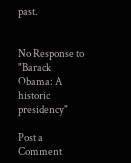past.


No Response to "Barack Obama: A historic presidency"

Post a Comment